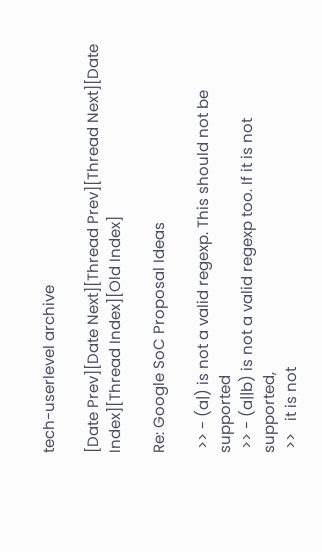tech-userlevel archive

[Date Prev][Date Next][Thread Prev][Thread Next][Date Index][Thread Index][Old Index]

Re: Google SoC Proposal Ideas

 >> - (a|) is not a valid regexp. This should not be supported
 >> - (a||b) is not a valid regexp too. If it is not supported,
 >>   it is not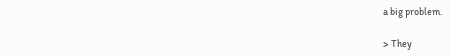a big problem.

> They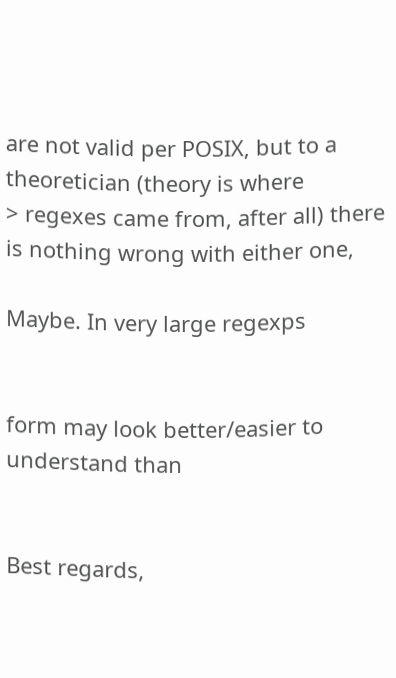are not valid per POSIX, but to a theoretician (theory is where
> regexes came from, after all) there is nothing wrong with either one,

Maybe. In very large regexps


form may look better/easier to understand than


Best regards,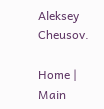Aleksey Cheusov.

Home | Main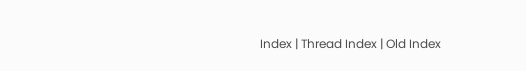Index | Thread Index | Old Index